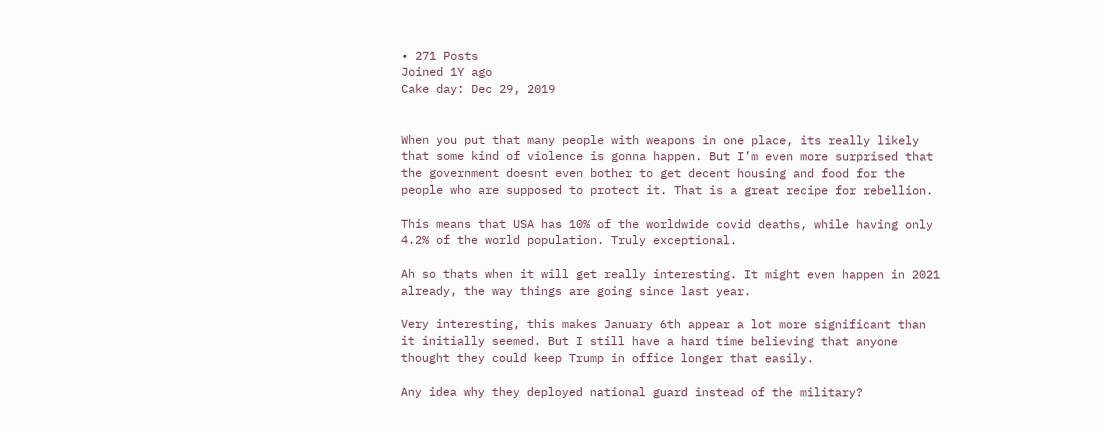• 271 Posts
Joined 1Y ago
Cake day: Dec 29, 2019


When you put that many people with weapons in one place, its really likely that some kind of violence is gonna happen. But I’m even more surprised that the government doesnt even bother to get decent housing and food for the people who are supposed to protect it. That is a great recipe for rebellion.

This means that USA has 10% of the worldwide covid deaths, while having only 4.2% of the world population. Truly exceptional.

Ah so thats when it will get really interesting. It might even happen in 2021 already, the way things are going since last year.

Very interesting, this makes January 6th appear a lot more significant than it initially seemed. But I still have a hard time believing that anyone thought they could keep Trump in office longer that easily.

Any idea why they deployed national guard instead of the military?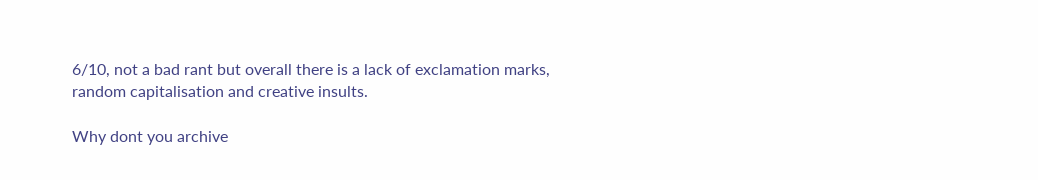6/10, not a bad rant but overall there is a lack of exclamation marks, random capitalisation and creative insults.

Why dont you archive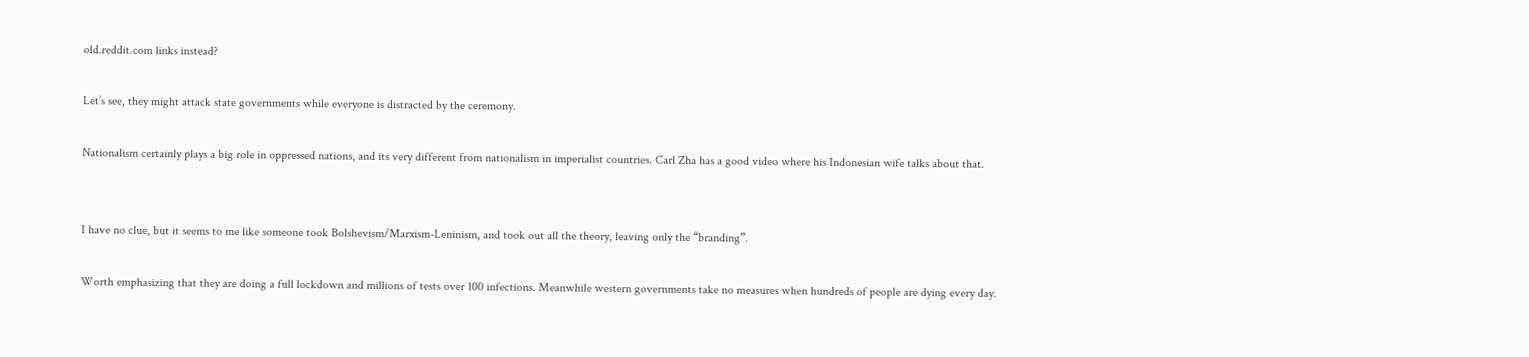old.reddit.com links instead?

Let’s see, they might attack state governments while everyone is distracted by the ceremony.

Nationalism certainly plays a big role in oppressed nations, and its very different from nationalism in imperialist countries. Carl Zha has a good video where his Indonesian wife talks about that.


I have no clue, but it seems to me like someone took Bolshevism/Marxism-Leninism, and took out all the theory, leaving only the “branding”.

Worth emphasizing that they are doing a full lockdown and millions of tests over 100 infections. Meanwhile western governments take no measures when hundreds of people are dying every day.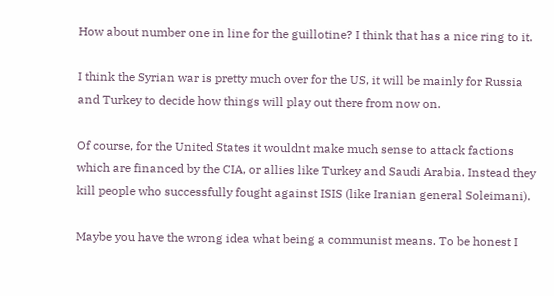How about number one in line for the guillotine? I think that has a nice ring to it.

I think the Syrian war is pretty much over for the US, it will be mainly for Russia and Turkey to decide how things will play out there from now on.

Of course, for the United States it wouldnt make much sense to attack factions which are financed by the CIA, or allies like Turkey and Saudi Arabia. Instead they kill people who successfully fought against ISIS (like Iranian general Soleimani).

Maybe you have the wrong idea what being a communist means. To be honest I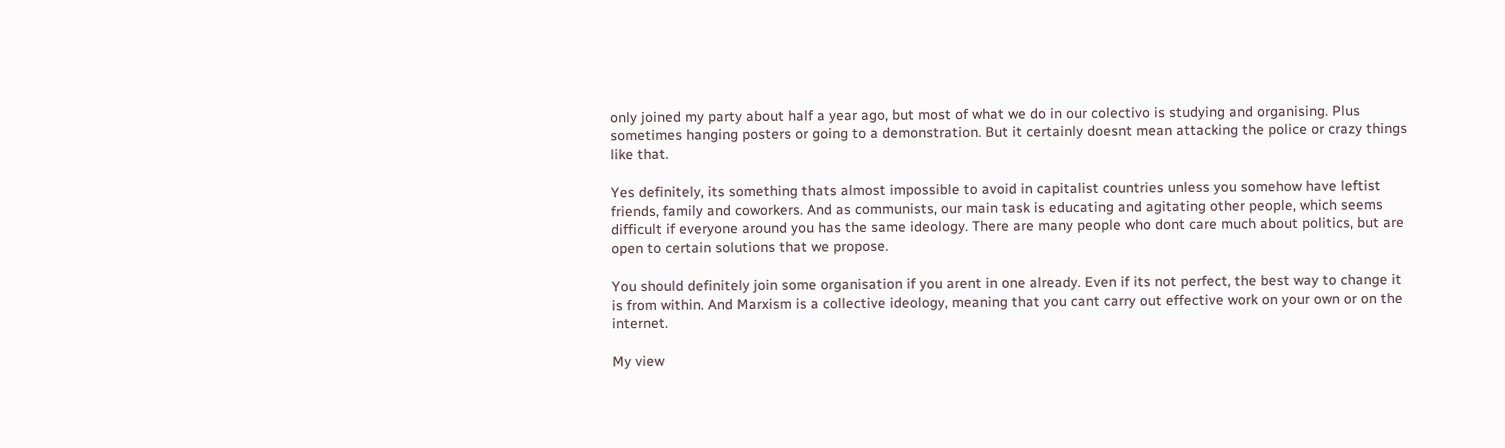only joined my party about half a year ago, but most of what we do in our colectivo is studying and organising. Plus sometimes hanging posters or going to a demonstration. But it certainly doesnt mean attacking the police or crazy things like that.

Yes definitely, its something thats almost impossible to avoid in capitalist countries unless you somehow have leftist friends, family and coworkers. And as communists, our main task is educating and agitating other people, which seems difficult if everyone around you has the same ideology. There are many people who dont care much about politics, but are open to certain solutions that we propose.

You should definitely join some organisation if you arent in one already. Even if its not perfect, the best way to change it is from within. And Marxism is a collective ideology, meaning that you cant carry out effective work on your own or on the internet.

My view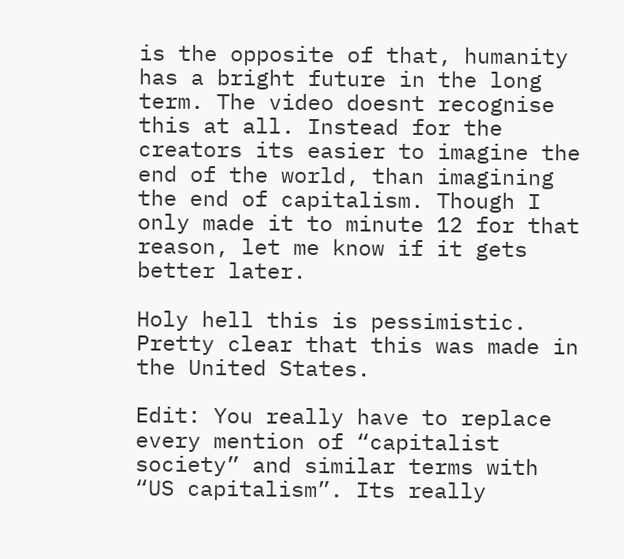is the opposite of that, humanity has a bright future in the long term. The video doesnt recognise this at all. Instead for the creators its easier to imagine the end of the world, than imagining the end of capitalism. Though I only made it to minute 12 for that reason, let me know if it gets better later.

Holy hell this is pessimistic. Pretty clear that this was made in the United States.

Edit: You really have to replace every mention of “capitalist society” and similar terms with “US capitalism”. Its really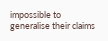impossible to generalise their claims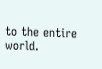to the entire world.